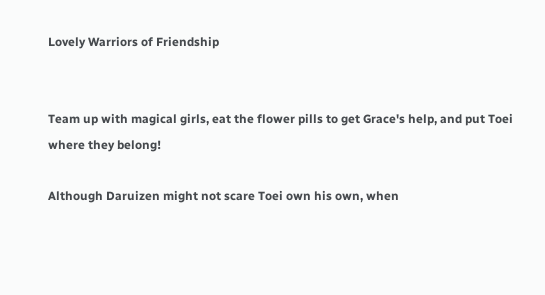Lovely Warriors of Friendship


Team up with magical girls, eat the flower pills to get Grace's help, and put Toei where they belong!

Although Daruizen might not scare Toei own his own, when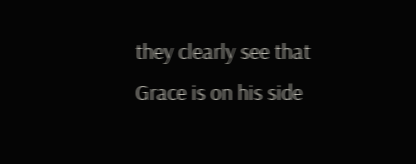they clearly see that Grace is on his side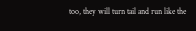too, they will turn tail and run like the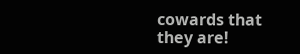cowards that they are!